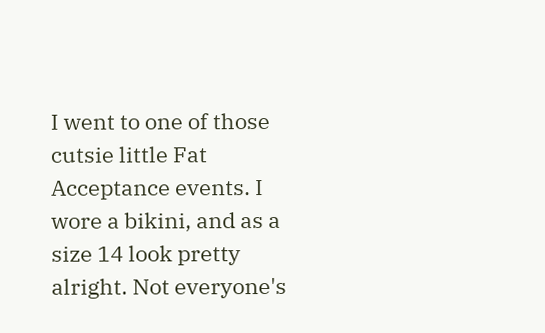I went to one of those cutsie little Fat Acceptance events. I wore a bikini, and as a size 14 look pretty alright. Not everyone's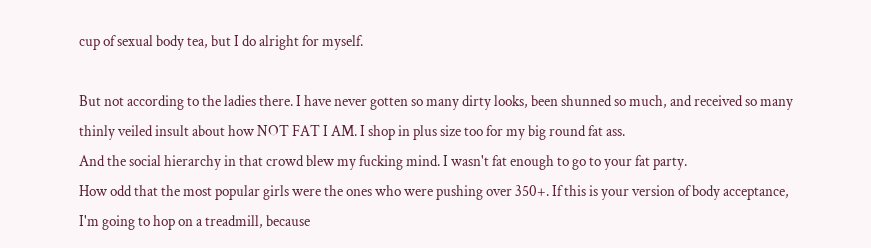cup of sexual body tea, but I do alright for myself.

But not according to the ladies there. I have never gotten so many dirty looks, been shunned so much, and received so many thinly veiled insult about how NOT FAT I AM. I shop in plus size too for my big round fat ass.
And the social hierarchy in that crowd blew my fucking mind. I wasn't fat enough to go to your fat party.
How odd that the most popular girls were the ones who were pushing over 350+. If this is your version of body acceptance, I'm going to hop on a treadmill, because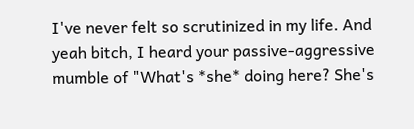I've never felt so scrutinized in my life. And yeah bitch, I heard your passive-aggressive mumble of "What's *she* doing here? She's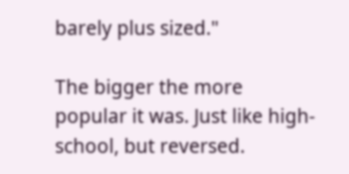barely plus sized."

The bigger the more popular it was. Just like high-school, but reversed.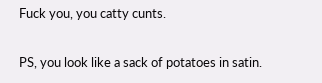Fuck you, you catty cunts.

PS, you look like a sack of potatoes in satin.